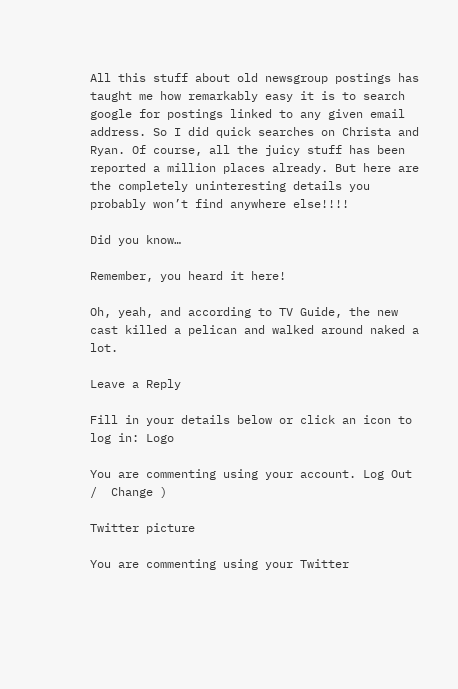All this stuff about old newsgroup postings has taught me how remarkably easy it is to search google for postings linked to any given email address. So I did quick searches on Christa and Ryan. Of course, all the juicy stuff has been reported a million places already. But here are the completely uninteresting details you probably won’t find anywhere else!!!!

Did you know…

Remember, you heard it here!

Oh, yeah, and according to TV Guide, the new cast killed a pelican and walked around naked a lot.

Leave a Reply

Fill in your details below or click an icon to log in: Logo

You are commenting using your account. Log Out /  Change )

Twitter picture

You are commenting using your Twitter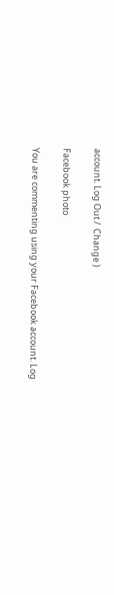account. Log Out /  Change )

Facebook photo

You are commenting using your Facebook account. Log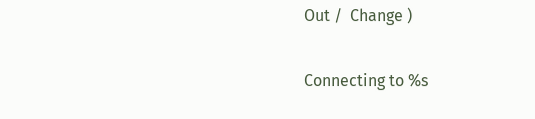Out /  Change )

Connecting to %s